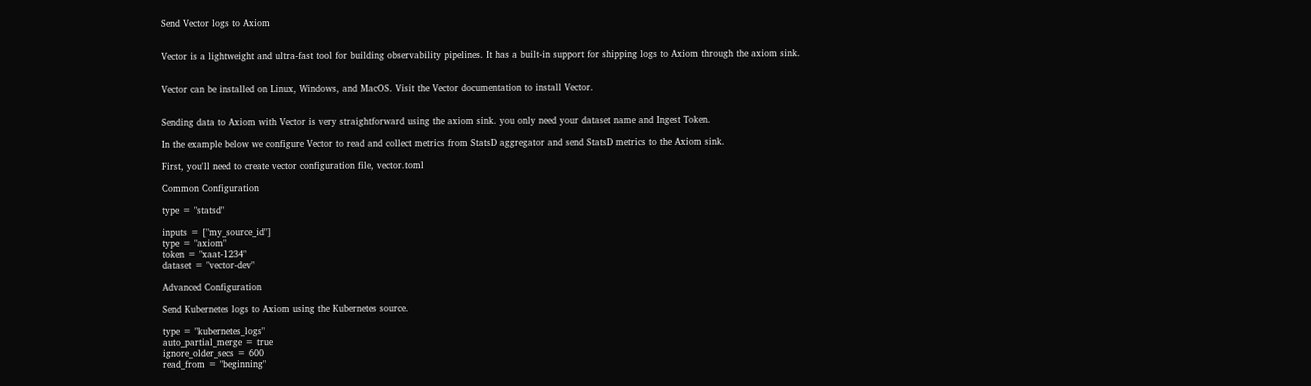Send Vector logs to Axiom


Vector is a lightweight and ultra-fast tool for building observability pipelines. It has a built-in support for shipping logs to Axiom through the axiom sink.


Vector can be installed on Linux, Windows, and MacOS. Visit the Vector documentation to install Vector.


Sending data to Axiom with Vector is very straightforward using the axiom sink. you only need your dataset name and Ingest Token.

In the example below we configure Vector to read and collect metrics from StatsD aggregator and send StatsD metrics to the Axiom sink.

First, you'll need to create vector configuration file, vector.toml

Common Configuration

type = "statsd"

inputs = ["my_source_id"]
type = "axiom"
token = "xaat-1234"
dataset = "vector-dev"

Advanced Configuration

Send Kubernetes logs to Axiom using the Kubernetes source.

type = "kubernetes_logs"
auto_partial_merge = true
ignore_older_secs = 600
read_from = "beginning"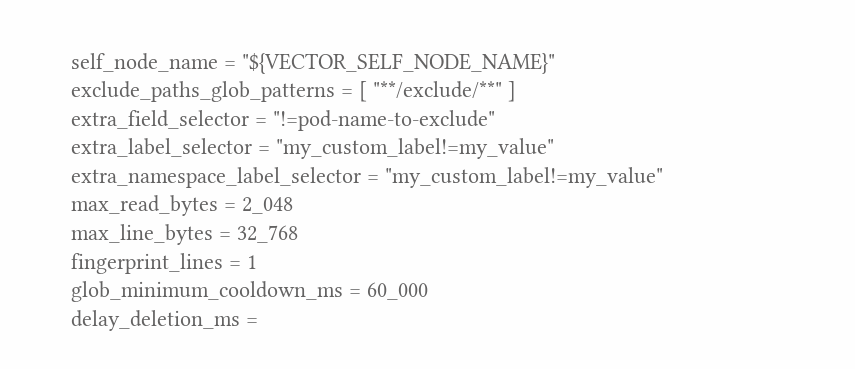self_node_name = "${VECTOR_SELF_NODE_NAME}"
exclude_paths_glob_patterns = [ "**/exclude/**" ]
extra_field_selector = "!=pod-name-to-exclude"
extra_label_selector = "my_custom_label!=my_value"
extra_namespace_label_selector = "my_custom_label!=my_value"
max_read_bytes = 2_048
max_line_bytes = 32_768
fingerprint_lines = 1
glob_minimum_cooldown_ms = 60_000
delay_deletion_ms =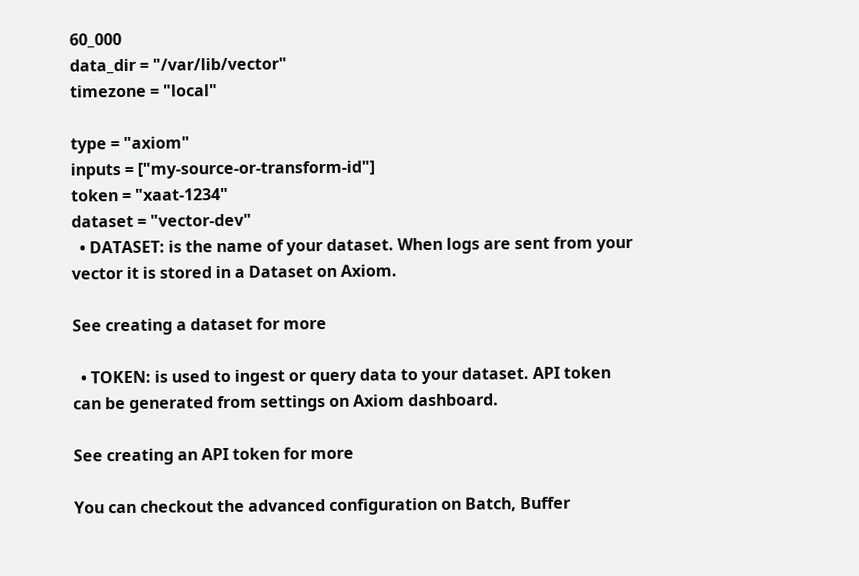60_000
data_dir = "/var/lib/vector"
timezone = "local"

type = "axiom"
inputs = ["my-source-or-transform-id"]
token = "xaat-1234"
dataset = "vector-dev"
  • DATASET: is the name of your dataset. When logs are sent from your vector it is stored in a Dataset on Axiom.

See creating a dataset for more

  • TOKEN: is used to ingest or query data to your dataset. API token can be generated from settings on Axiom dashboard.

See creating an API token for more

You can checkout the advanced configuration on Batch, Buffer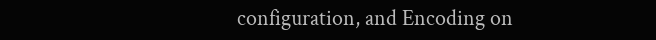configuration, and Encoding on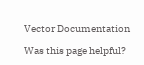Vector Documentation

Was this page helpful?